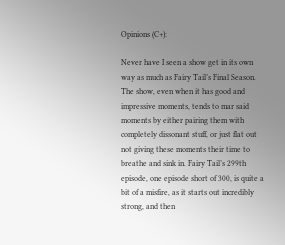Opinions (C+):

Never have I seen a show get in its own way as much as Fairy Tail’s Final Season. The show, even when it has good and impressive moments, tends to mar said moments by either pairing them with completely dissonant stuff, or just flat out not giving these moments their time to breathe and sink in. Fairy Tail’s 299th episode, one episode short of 300, is quite a bit of a misfire, as it starts out incredibly strong, and then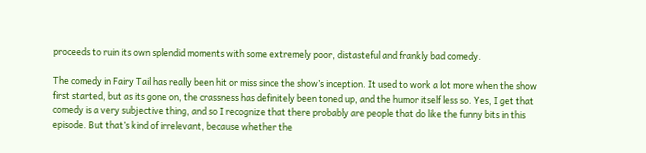proceeds to ruin its own splendid moments with some extremely poor, distasteful and frankly bad comedy.

The comedy in Fairy Tail has really been hit or miss since the show’s inception. It used to work a lot more when the show first started, but as its gone on, the crassness has definitely been toned up, and the humor itself less so. Yes, I get that comedy is a very subjective thing, and so I recognize that there probably are people that do like the funny bits in this episode. But that’s kind of irrelevant, because whether the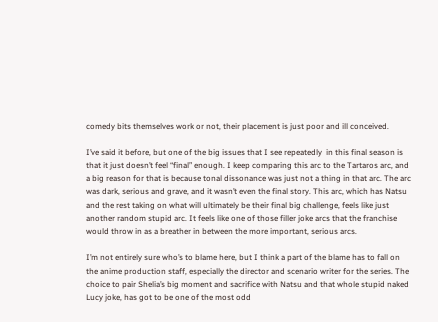comedy bits themselves work or not, their placement is just poor and ill conceived.

I’ve said it before, but one of the big issues that I see repeatedly  in this final season is that it just doesn’t feel “final” enough. I keep comparing this arc to the Tartaros arc, and a big reason for that is because tonal dissonance was just not a thing in that arc. The arc was dark, serious and grave, and it wasn’t even the final story. This arc, which has Natsu and the rest taking on what will ultimately be their final big challenge, feels like just another random stupid arc. It feels like one of those filler joke arcs that the franchise would throw in as a breather in between the more important, serious arcs.

I’m not entirely sure who’s to blame here, but I think a part of the blame has to fall on the anime production staff, especially the director and scenario writer for the series. The choice to pair Shelia’s big moment and sacrifice with Natsu and that whole stupid naked Lucy joke, has got to be one of the most odd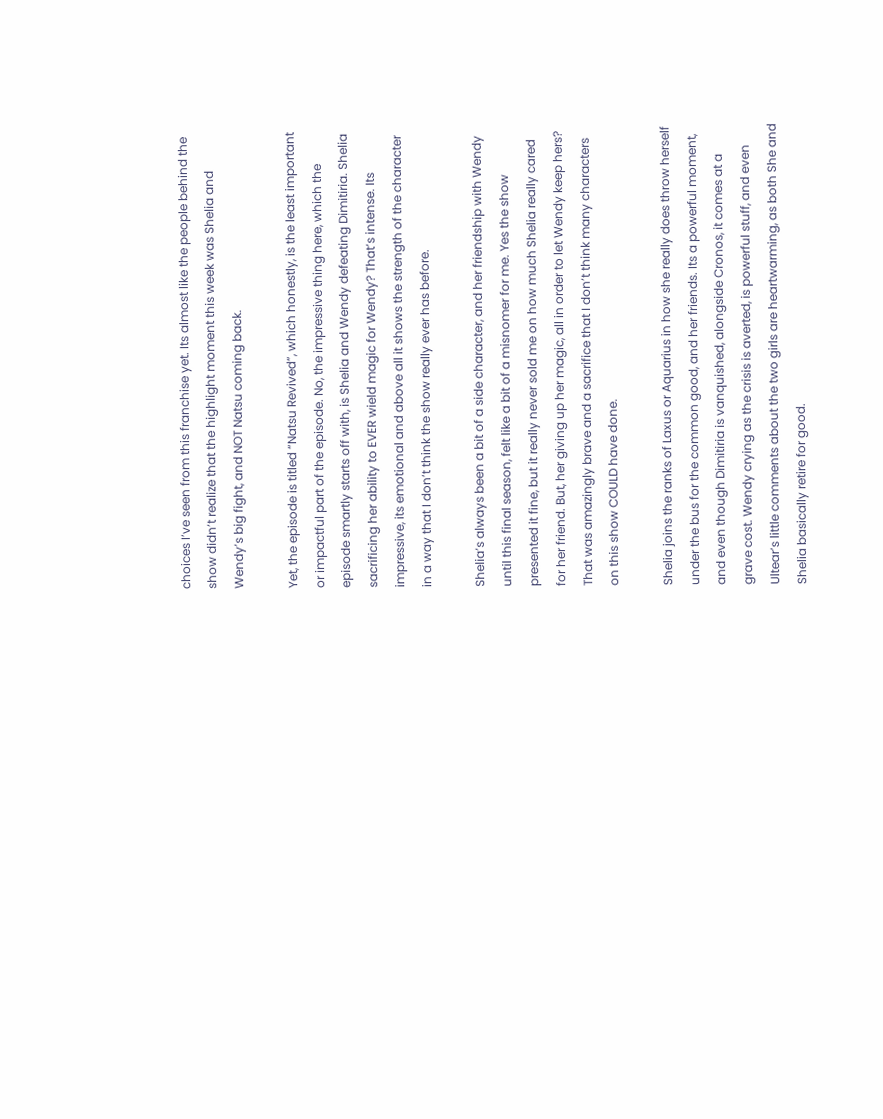choices I’ve seen from this franchise yet. Its almost like the people behind the show didn’t realize that the highlight moment this week was Shelia and Wendy’s big fight, and NOT Natsu coming back.

Yet, the episode is titled “Natsu Revived”, which honestly, is the least important or impactful part of the episode. No, the impressive thing here, which the episode smartly starts off with, is Shelia and Wendy defeating Dimitiria. Shelia sacrificing her ability to EVER wield magic for Wendy? That’s intense. Its impressive, its emotional and above all it shows the strength of the character in a way that I don’t think the show really ever has before.

Shelia’s always been a bit of a side character, and her friendship with Wendy until this final season, felt like a bit of a misnomer for me. Yes the show presented it fine, but it really never sold me on how much Shelia really cared for her friend. But, her giving up her magic, all in order to let Wendy keep hers? That was amazingly brave and a sacrifice that I don’t think many characters on this show COULD have done.

Shelia joins the ranks of Laxus or Aquarius in how she really does throw herself under the bus for the common good, and her friends. Its a powerful moment, and even though Dimitiria is vanquished, alongside Cronos, it comes at a grave cost. Wendy crying as the crisis is averted, is powerful stuff, and even Ultear’s little comments about the two girls are heartwarming, as both She and Shelia basically retire for good.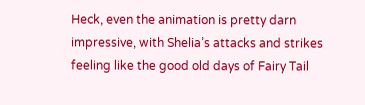Heck, even the animation is pretty darn impressive, with Shelia’s attacks and strikes feeling like the good old days of Fairy Tail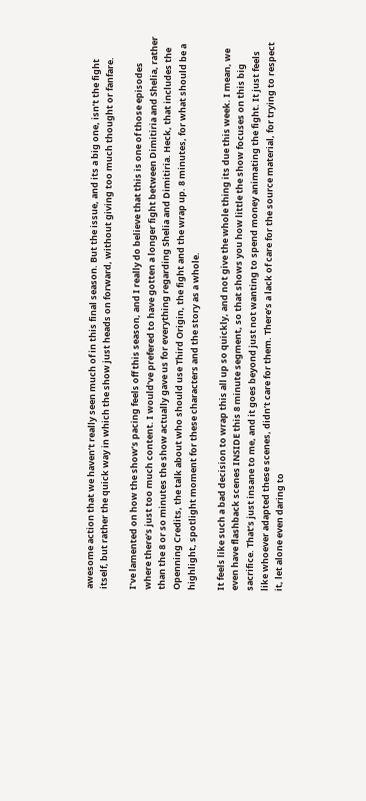awesome action that we haven’t really seen much of in this final season. But the issue, and its a big one, isn’t the fight itself, but rather the quick way in which the show just heads on forward, without giving too much thought or fanfare.

I’ve lamented on how the show’s pacing feels off this season, and I really do believe that this is one of those episodes where there’s just too much content. I would’ve prefered to have gotten a longer fight between Dimitiria and Shelia, rather than the 8 or so minutes the show actually gave us for everything regarding Shelia and Dimitiria. Heck, that includes the Openning Credits, the talk about who should use Third Origin, the fight and the wrap up. 8 minutes, for what should be a highlight, spotlight moment for these characters and the story as a whole.

It feels like such a bad decision to wrap this all up so quickly, and not give the whole thing its due this week. I mean, we even have flashback scenes INSIDE this 8 minute segment, so that shows you how little the show focuses on this big sacrifice. That’s just insane to me, and it goes beyond just not wanting to spend money animating the fight. It just feels like whoever adapted these scenes, didn’t care for them. There’s a lack of care for the source material, for trying to respect it, let alone even daring to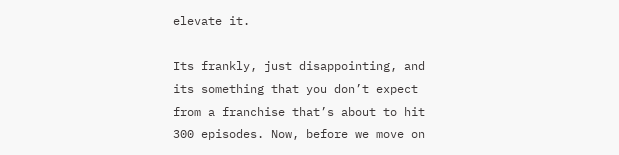elevate it.

Its frankly, just disappointing, and its something that you don’t expect from a franchise that’s about to hit 300 episodes. Now, before we move on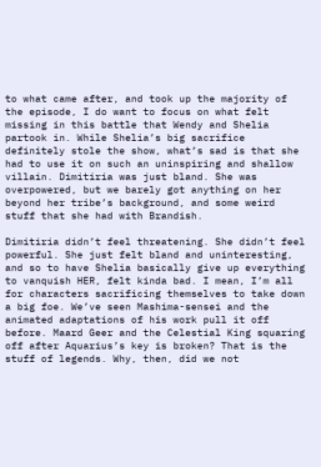to what came after, and took up the majority of the episode, I do want to focus on what felt missing in this battle that Wendy and Shelia partook in. While Shelia’s big sacrifice definitely stole the show, what’s sad is that she had to use it on such an uninspiring and shallow villain. Dimitiria was just bland. She was overpowered, but we barely got anything on her beyond her tribe’s background, and some weird stuff that she had with Brandish.

Dimitiria didn’t feel threatening. She didn’t feel powerful. She just felt bland and uninteresting, and so to have Shelia basically give up everything to vanquish HER, felt kinda bad. I mean, I’m all for characters sacrificing themselves to take down a big foe. We’ve seen Mashima-sensei and the animated adaptations of his work pull it off before. Maard Geer and the Celestial King squaring off after Aquarius’s key is broken? That is the stuff of legends. Why, then, did we not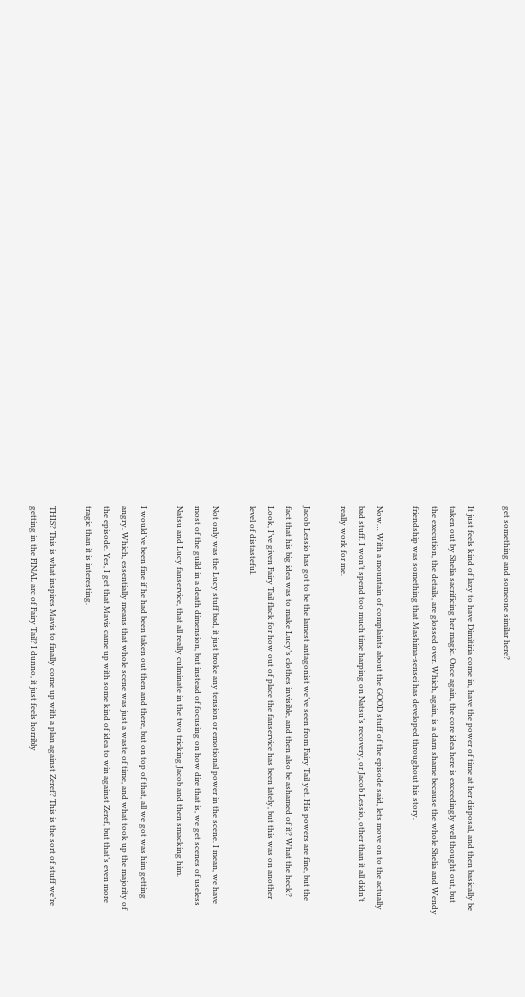get something and someone similar here?

It just feels kind of lazy to have Dimitiria come in, have the power of time at her disposal, and then basically be taken out by Shelia sacrificing her magic. Once again, the core idea here is exceedingly well thought out, but the execution, the details, are glossed over. Which, again, is a darn shame because the whole Shelia and Wendy friendship was something that Mashima-sensei has developed throughout his story.

Now… With a mountain of complaints about the GOOD stuff of the episode said, lets move on to the actually bad stuff. I won’t spend too much time harping on Natsu’s recovery, or Jacob Lessio, other than it all didn’t really work for me.

Jacob Lessio has got to be the lamest antagonist we’ve seen from Fairy Tail yet. His powers are fine, but the fact that his big idea was to make Lucy’s clothes invisible, and then also be ashamed of it? What the heck? Look, I’ve given Fairy Tail flack for how out of place the fanservice has been lately, but this was on another level of distasteful.

Not only was the Lucy stuff bad, it just broke any tension or emotional power in the scene. I mean, we have most of the guild in a death dimension, but instead of focusing on how dire that is, we get scenes of useless Natsu and Lucy fanservice, that all really culminate in the two tricking Jacob and then smacking him.

I would’ve been fine if he had been taken out then and there, but on top of that, all we got was him getting angry. Which, essentially means that whole scene was just a waste of time, and what took up the majority of the episode. Yes, I get that Mavis came up with some kind of idea to win against Zeref, but that’s even more tragic than it is interesting.

THIS? This is what inspires Mavis to finally come up with a plan against Zeref? This is the sort of stuff we’re getting in the FINAL arc of Fairy Tail? I dunno, it just feels horribly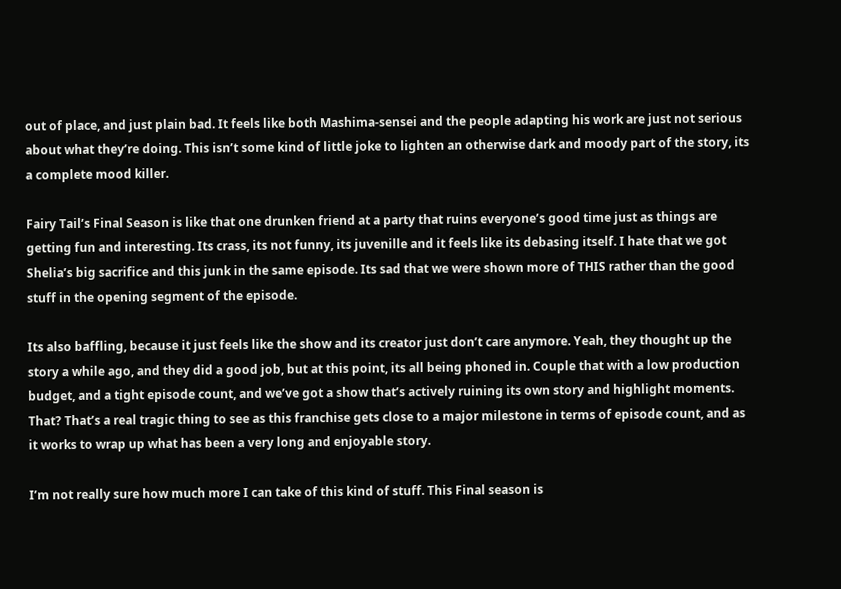out of place, and just plain bad. It feels like both Mashima-sensei and the people adapting his work are just not serious about what they’re doing. This isn’t some kind of little joke to lighten an otherwise dark and moody part of the story, its a complete mood killer.

Fairy Tail’s Final Season is like that one drunken friend at a party that ruins everyone’s good time just as things are getting fun and interesting. Its crass, its not funny, its juvenille and it feels like its debasing itself. I hate that we got Shelia’s big sacrifice and this junk in the same episode. Its sad that we were shown more of THIS rather than the good stuff in the opening segment of the episode.

Its also baffling, because it just feels like the show and its creator just don’t care anymore. Yeah, they thought up the story a while ago, and they did a good job, but at this point, its all being phoned in. Couple that with a low production budget, and a tight episode count, and we’ve got a show that’s actively ruining its own story and highlight moments. That? That’s a real tragic thing to see as this franchise gets close to a major milestone in terms of episode count, and as it works to wrap up what has been a very long and enjoyable story.

I’m not really sure how much more I can take of this kind of stuff. This Final season is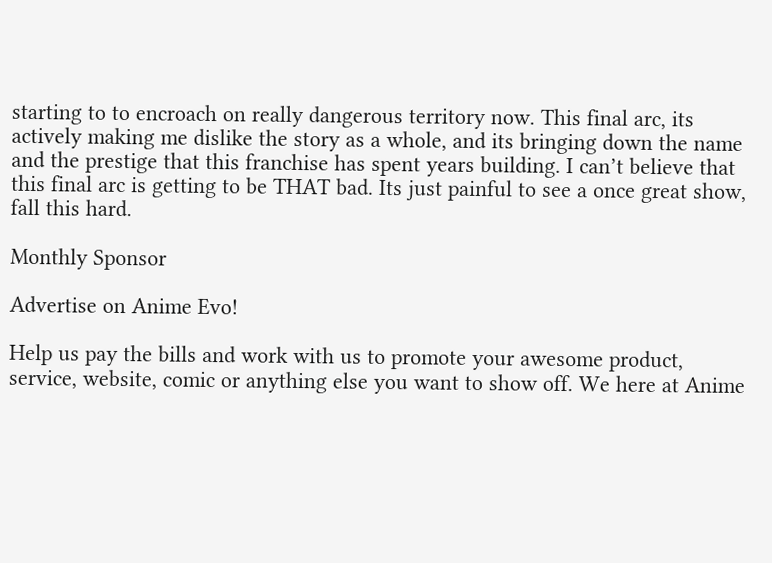starting to to encroach on really dangerous territory now. This final arc, its actively making me dislike the story as a whole, and its bringing down the name and the prestige that this franchise has spent years building. I can’t believe that this final arc is getting to be THAT bad. Its just painful to see a once great show, fall this hard.

Monthly Sponsor

Advertise on Anime Evo!

Help us pay the bills and work with us to promote your awesome product, service, website, comic or anything else you want to show off. We here at Anime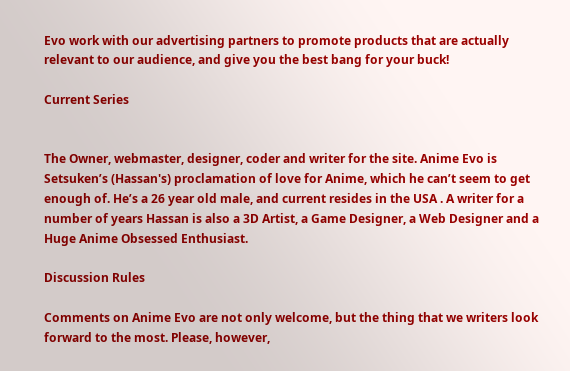Evo work with our advertising partners to promote products that are actually relevant to our audience, and give you the best bang for your buck!

Current Series


The Owner, webmaster, designer, coder and writer for the site. Anime Evo is Setsuken’s (Hassan's) proclamation of love for Anime, which he can’t seem to get enough of. He’s a 26 year old male, and current resides in the USA . A writer for a number of years Hassan is also a 3D Artist, a Game Designer, a Web Designer and a Huge Anime Obsessed Enthusiast.

Discussion Rules

Comments on Anime Evo are not only welcome, but the thing that we writers look forward to the most. Please, however,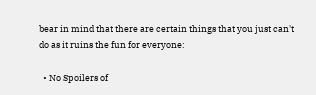bear in mind that there are certain things that you just can't do as it ruins the fun for everyone:

  • No Spoilers of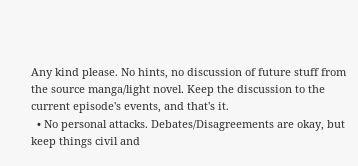Any kind please. No hints, no discussion of future stuff from the source manga/light novel. Keep the discussion to the current episode's events, and that's it.
  • No personal attacks. Debates/Disagreements are okay, but keep things civil and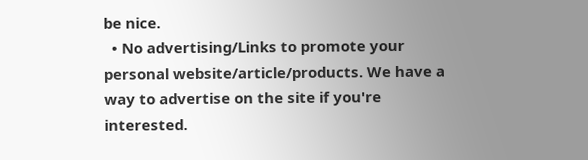be nice.
  • No advertising/Links to promote your personal website/article/products. We have a way to advertise on the site if you're interested.